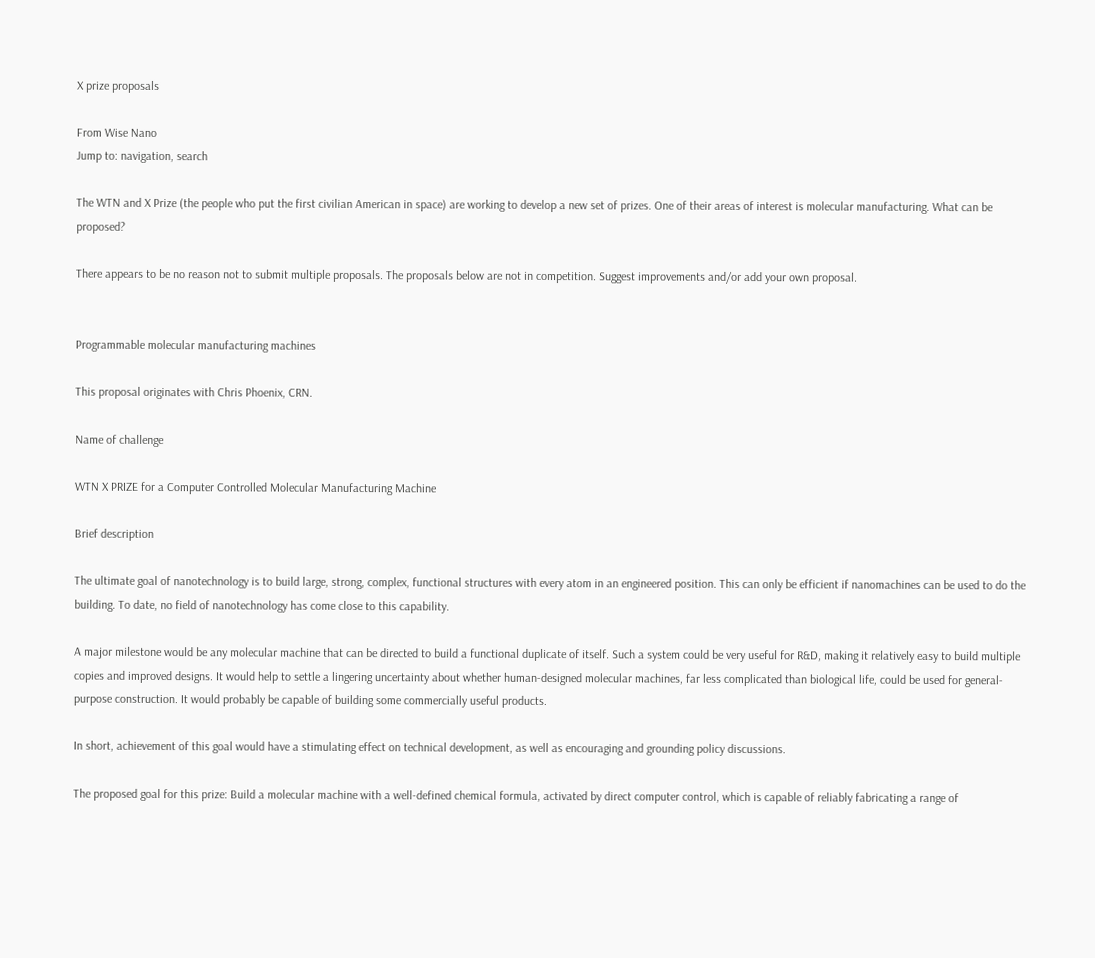X prize proposals

From Wise Nano
Jump to: navigation, search

The WTN and X Prize (the people who put the first civilian American in space) are working to develop a new set of prizes. One of their areas of interest is molecular manufacturing. What can be proposed?

There appears to be no reason not to submit multiple proposals. The proposals below are not in competition. Suggest improvements and/or add your own proposal.


Programmable molecular manufacturing machines

This proposal originates with Chris Phoenix, CRN.

Name of challenge

WTN X PRIZE for a Computer Controlled Molecular Manufacturing Machine

Brief description

The ultimate goal of nanotechnology is to build large, strong, complex, functional structures with every atom in an engineered position. This can only be efficient if nanomachines can be used to do the building. To date, no field of nanotechnology has come close to this capability.

A major milestone would be any molecular machine that can be directed to build a functional duplicate of itself. Such a system could be very useful for R&D, making it relatively easy to build multiple copies and improved designs. It would help to settle a lingering uncertainty about whether human-designed molecular machines, far less complicated than biological life, could be used for general-purpose construction. It would probably be capable of building some commercially useful products.

In short, achievement of this goal would have a stimulating effect on technical development, as well as encouraging and grounding policy discussions.

The proposed goal for this prize: Build a molecular machine with a well-defined chemical formula, activated by direct computer control, which is capable of reliably fabricating a range of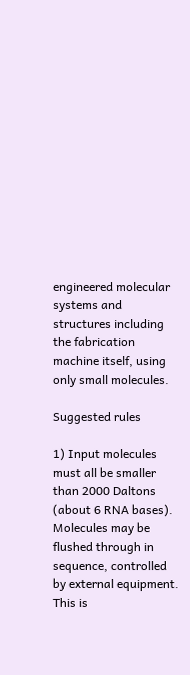engineered molecular systems and structures including the fabrication machine itself, using only small molecules.

Suggested rules

1) Input molecules must all be smaller than 2000 Daltons (about 6 RNA bases). Molecules may be flushed through in sequence, controlled by external equipment. This is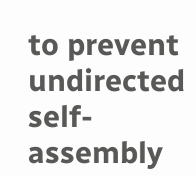to prevent undirected self-assembly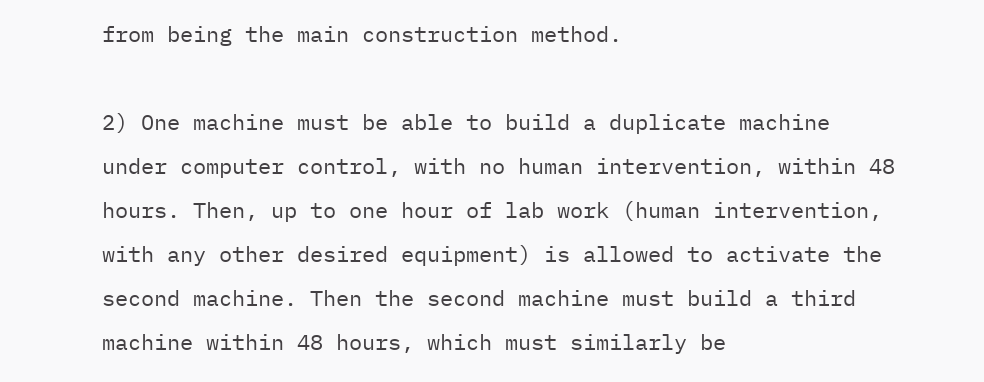from being the main construction method.

2) One machine must be able to build a duplicate machine under computer control, with no human intervention, within 48 hours. Then, up to one hour of lab work (human intervention, with any other desired equipment) is allowed to activate the second machine. Then the second machine must build a third machine within 48 hours, which must similarly be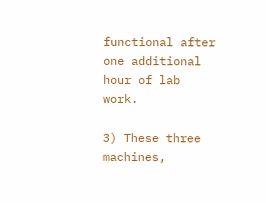functional after one additional hour of lab work.

3) These three machines,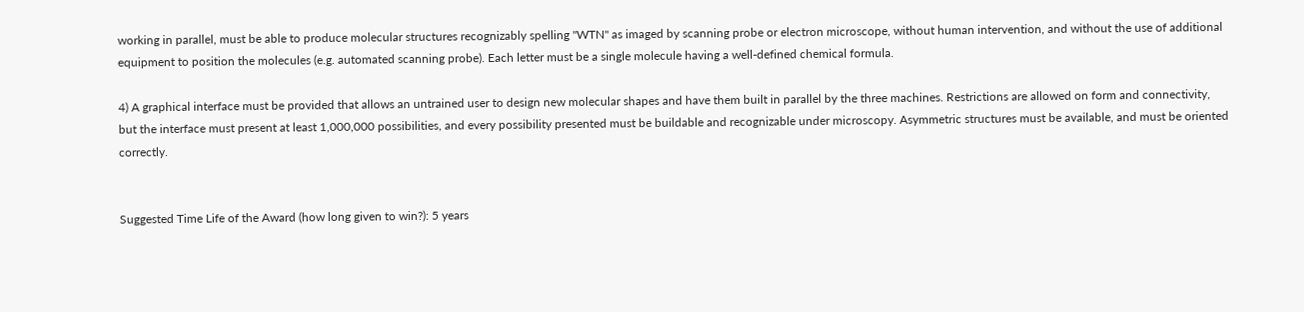working in parallel, must be able to produce molecular structures recognizably spelling "WTN" as imaged by scanning probe or electron microscope, without human intervention, and without the use of additional equipment to position the molecules (e.g. automated scanning probe). Each letter must be a single molecule having a well-defined chemical formula.

4) A graphical interface must be provided that allows an untrained user to design new molecular shapes and have them built in parallel by the three machines. Restrictions are allowed on form and connectivity, but the interface must present at least 1,000,000 possibilities, and every possibility presented must be buildable and recognizable under microscopy. Asymmetric structures must be available, and must be oriented correctly.


Suggested Time Life of the Award (how long given to win?): 5 years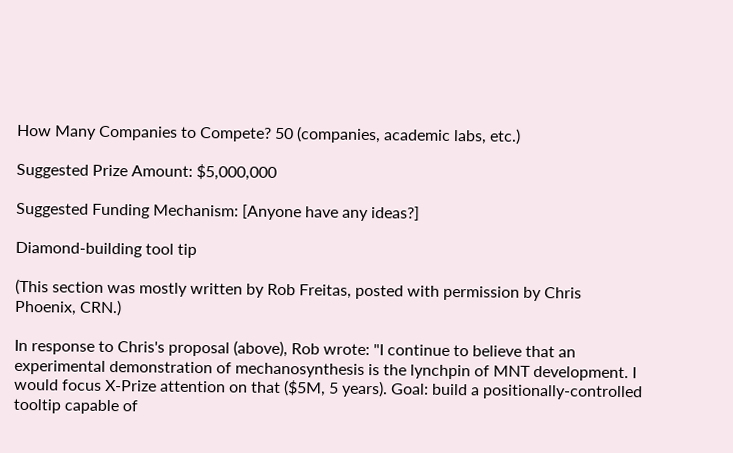How Many Companies to Compete? 50 (companies, academic labs, etc.)

Suggested Prize Amount: $5,000,000

Suggested Funding Mechanism: [Anyone have any ideas?]

Diamond-building tool tip

(This section was mostly written by Rob Freitas, posted with permission by Chris Phoenix, CRN.)

In response to Chris's proposal (above), Rob wrote: "I continue to believe that an experimental demonstration of mechanosynthesis is the lynchpin of MNT development. I would focus X-Prize attention on that ($5M, 5 years). Goal: build a positionally-controlled tooltip capable of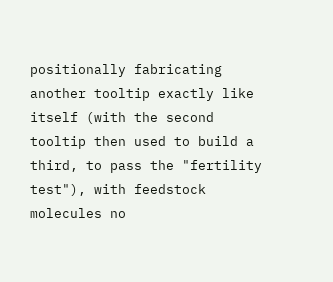positionally fabricating another tooltip exactly like itself (with the second tooltip then used to build a third, to pass the "fertility test"), with feedstock molecules no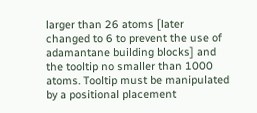larger than 26 atoms [later changed to 6 to prevent the use of adamantane building blocks] and the tooltip no smaller than 1000 atoms. Tooltip must be manipulated by a positional placement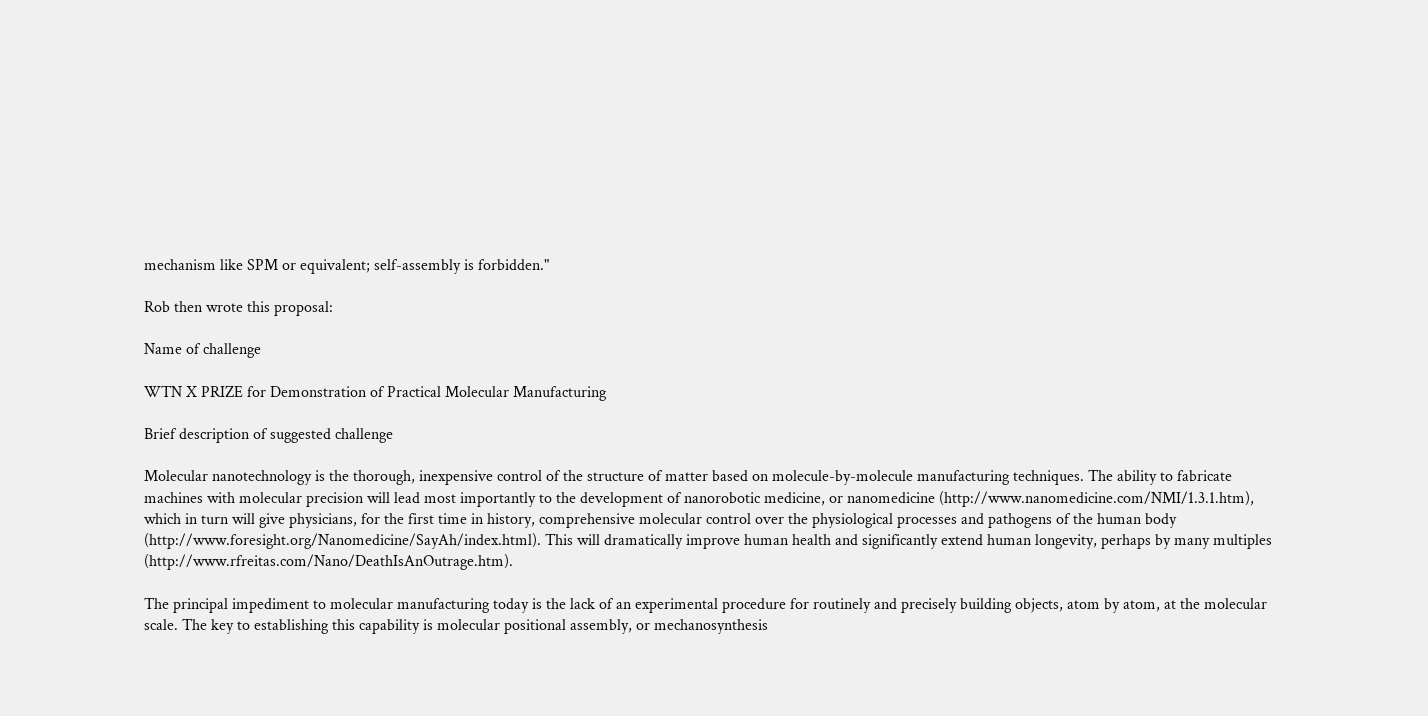mechanism like SPM or equivalent; self-assembly is forbidden."

Rob then wrote this proposal:

Name of challenge

WTN X PRIZE for Demonstration of Practical Molecular Manufacturing

Brief description of suggested challenge

Molecular nanotechnology is the thorough, inexpensive control of the structure of matter based on molecule-by-molecule manufacturing techniques. The ability to fabricate machines with molecular precision will lead most importantly to the development of nanorobotic medicine, or nanomedicine (http://www.nanomedicine.com/NMI/1.3.1.htm), which in turn will give physicians, for the first time in history, comprehensive molecular control over the physiological processes and pathogens of the human body (http://www.foresight.org/Nanomedicine/SayAh/index.html). This will dramatically improve human health and significantly extend human longevity, perhaps by many multiples (http://www.rfreitas.com/Nano/DeathIsAnOutrage.htm).

The principal impediment to molecular manufacturing today is the lack of an experimental procedure for routinely and precisely building objects, atom by atom, at the molecular scale. The key to establishing this capability is molecular positional assembly, or mechanosynthesis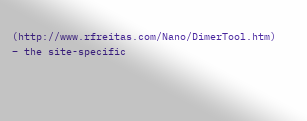(http://www.rfreitas.com/Nano/DimerTool.htm) – the site-specific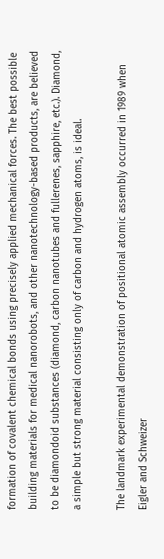formation of covalent chemical bonds using precisely applied mechanical forces. The best possible building materials for medical nanorobots, and other nanotechnology-based products, are believed to be diamondoid substances (diamond, carbon nanotubes and fullerenes, sapphire, etc.). Diamond, a simple but strong material consisting only of carbon and hydrogen atoms, is ideal.

The landmark experimental demonstration of positional atomic assembly occurred in 1989 when Eigler and Schweizer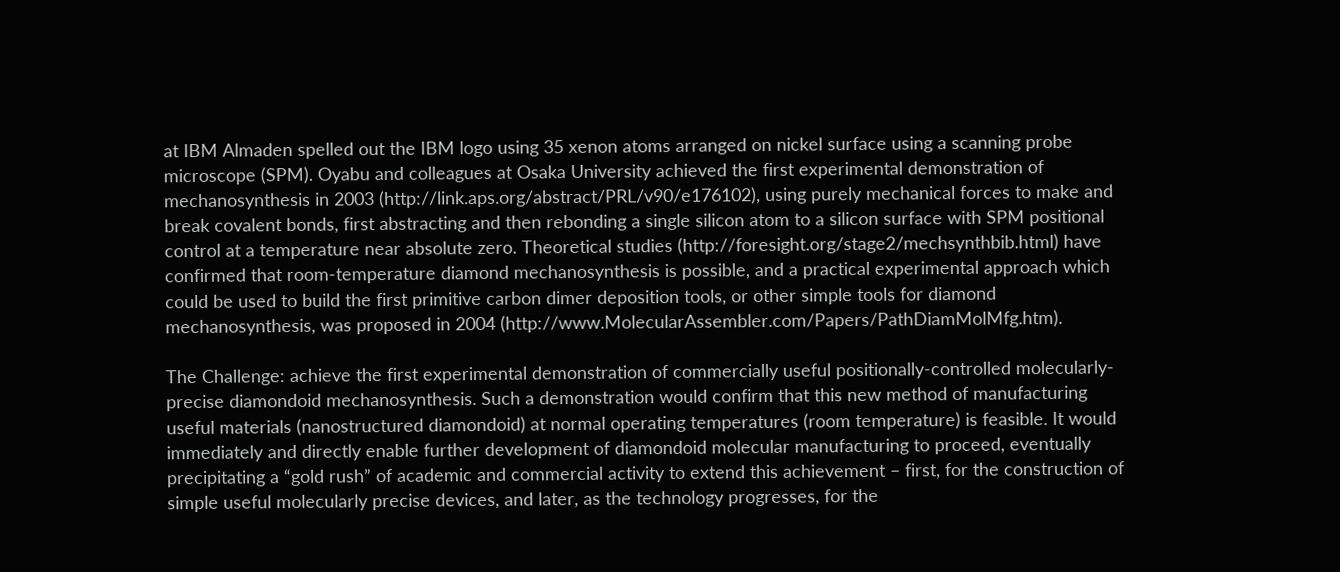at IBM Almaden spelled out the IBM logo using 35 xenon atoms arranged on nickel surface using a scanning probe microscope (SPM). Oyabu and colleagues at Osaka University achieved the first experimental demonstration of mechanosynthesis in 2003 (http://link.aps.org/abstract/PRL/v90/e176102), using purely mechanical forces to make and break covalent bonds, first abstracting and then rebonding a single silicon atom to a silicon surface with SPM positional control at a temperature near absolute zero. Theoretical studies (http://foresight.org/stage2/mechsynthbib.html) have confirmed that room-temperature diamond mechanosynthesis is possible, and a practical experimental approach which could be used to build the first primitive carbon dimer deposition tools, or other simple tools for diamond mechanosynthesis, was proposed in 2004 (http://www.MolecularAssembler.com/Papers/PathDiamMolMfg.htm).

The Challenge: achieve the first experimental demonstration of commercially useful positionally-controlled molecularly-precise diamondoid mechanosynthesis. Such a demonstration would confirm that this new method of manufacturing useful materials (nanostructured diamondoid) at normal operating temperatures (room temperature) is feasible. It would immediately and directly enable further development of diamondoid molecular manufacturing to proceed, eventually precipitating a “gold rush” of academic and commercial activity to extend this achievement – first, for the construction of simple useful molecularly precise devices, and later, as the technology progresses, for the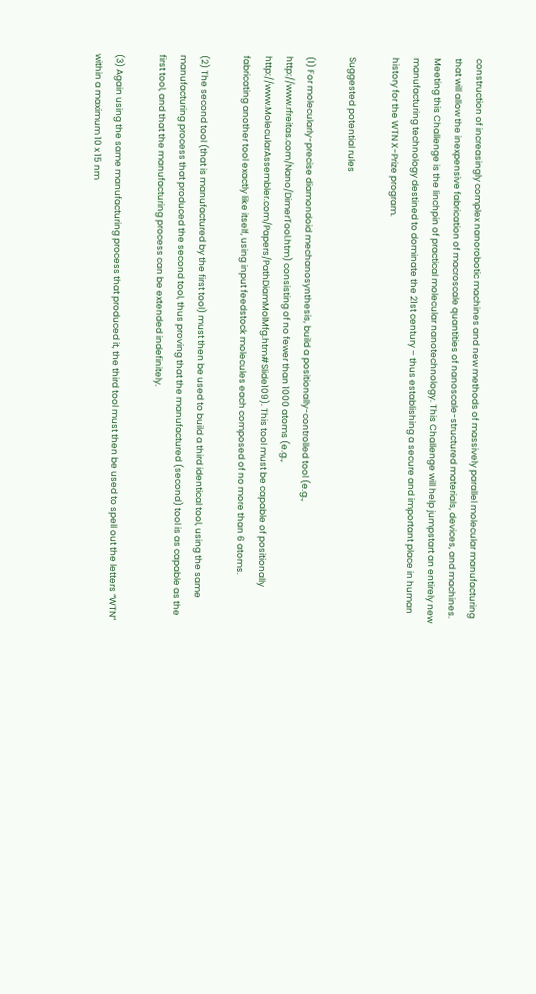construction of increasingly complex nanorobotic machines and new methods of massively parallel molecular manufacturing that will allow the inexpensive fabrication of macroscale quantities of nanoscale-structured materials, devices, and machines. Meeting this Challenge is the linchpin of practical molecular nanotechnology. This Challenge will help jumpstart an entirely new manufacturing technology destined to dominate the 21st century – thus establishing a secure and important place in human history for the WTN X-Prize program.

Suggested potential rules

(1) For molecularly-precise diamondoid mechanosynthesis, build a positionally-controlled tool (e.g., http://www.rfreitas.com/Nano/DimerTool.htm) consisting of no fewer than 1000 atoms (e.g., http://www.MolecularAssembler.com/Papers/PathDiamMolMfg.htm#Slide109). This tool must be capable of positionally fabricating another tool exactly like itself, using input feedstock molecules each composed of no more than 6 atoms.

(2) The second tool (that is manufactured by the first tool) must then be used to build a third identical tool, using the same manufacturing process that produced the second tool, thus proving that the manufactured (second) tool is as capable as the first tool, and that the manufacturing process can be extended indefinitely.

(3) Again using the same manufacturing process that produced it, the third tool must then be used to spell out the letters “WTN” within a maximum 10 x 15 nm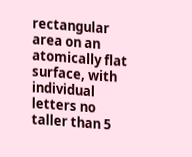rectangular area on an atomically flat surface, with individual letters no taller than 5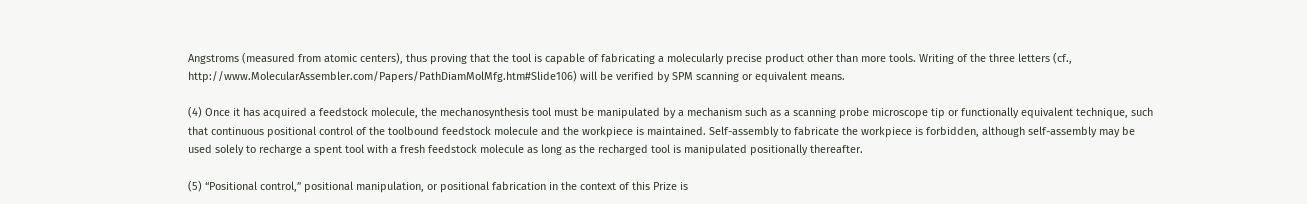Angstroms (measured from atomic centers), thus proving that the tool is capable of fabricating a molecularly precise product other than more tools. Writing of the three letters (cf., http://www.MolecularAssembler.com/Papers/PathDiamMolMfg.htm#Slide106) will be verified by SPM scanning or equivalent means.

(4) Once it has acquired a feedstock molecule, the mechanosynthesis tool must be manipulated by a mechanism such as a scanning probe microscope tip or functionally equivalent technique, such that continuous positional control of the toolbound feedstock molecule and the workpiece is maintained. Self-assembly to fabricate the workpiece is forbidden, although self-assembly may be used solely to recharge a spent tool with a fresh feedstock molecule as long as the recharged tool is manipulated positionally thereafter.

(5) “Positional control,” positional manipulation, or positional fabrication in the context of this Prize is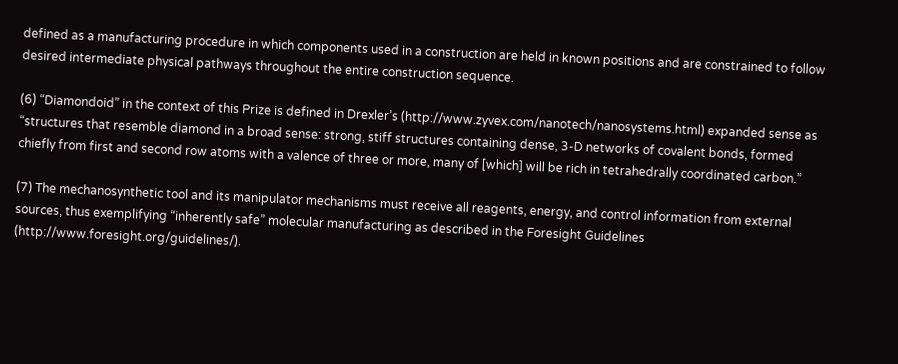defined as a manufacturing procedure in which components used in a construction are held in known positions and are constrained to follow desired intermediate physical pathways throughout the entire construction sequence.

(6) “Diamondoid” in the context of this Prize is defined in Drexler’s (http://www.zyvex.com/nanotech/nanosystems.html) expanded sense as “structures that resemble diamond in a broad sense: strong, stiff structures containing dense, 3-D networks of covalent bonds, formed chiefly from first and second row atoms with a valence of three or more, many of [which] will be rich in tetrahedrally coordinated carbon.”

(7) The mechanosynthetic tool and its manipulator mechanisms must receive all reagents, energy, and control information from external sources, thus exemplifying “inherently safe” molecular manufacturing as described in the Foresight Guidelines (http://www.foresight.org/guidelines/).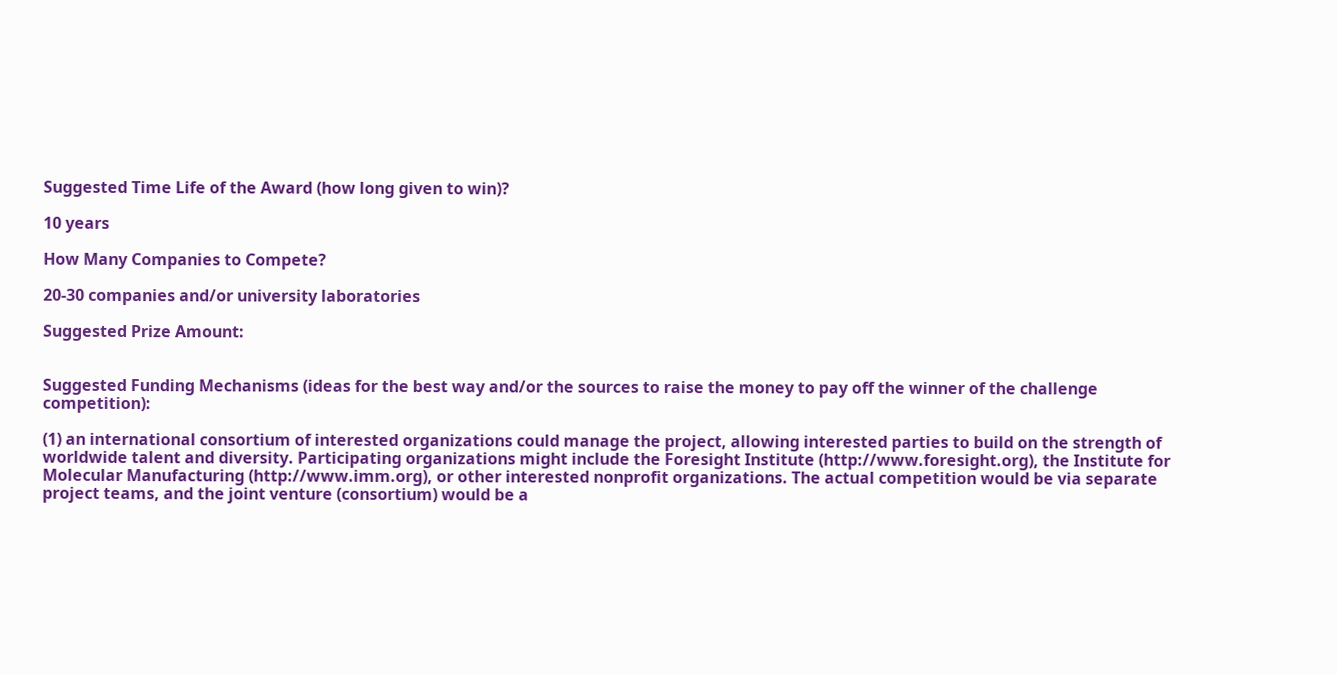Suggested Time Life of the Award (how long given to win)?

10 years

How Many Companies to Compete?

20-30 companies and/or university laboratories

Suggested Prize Amount:


Suggested Funding Mechanisms (ideas for the best way and/or the sources to raise the money to pay off the winner of the challenge competition):

(1) an international consortium of interested organizations could manage the project, allowing interested parties to build on the strength of worldwide talent and diversity. Participating organizations might include the Foresight Institute (http://www.foresight.org), the Institute for Molecular Manufacturing (http://www.imm.org), or other interested nonprofit organizations. The actual competition would be via separate project teams, and the joint venture (consortium) would be a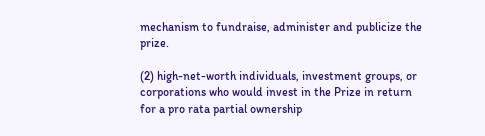mechanism to fundraise, administer and publicize the prize.

(2) high-net-worth individuals, investment groups, or corporations who would invest in the Prize in return for a pro rata partial ownership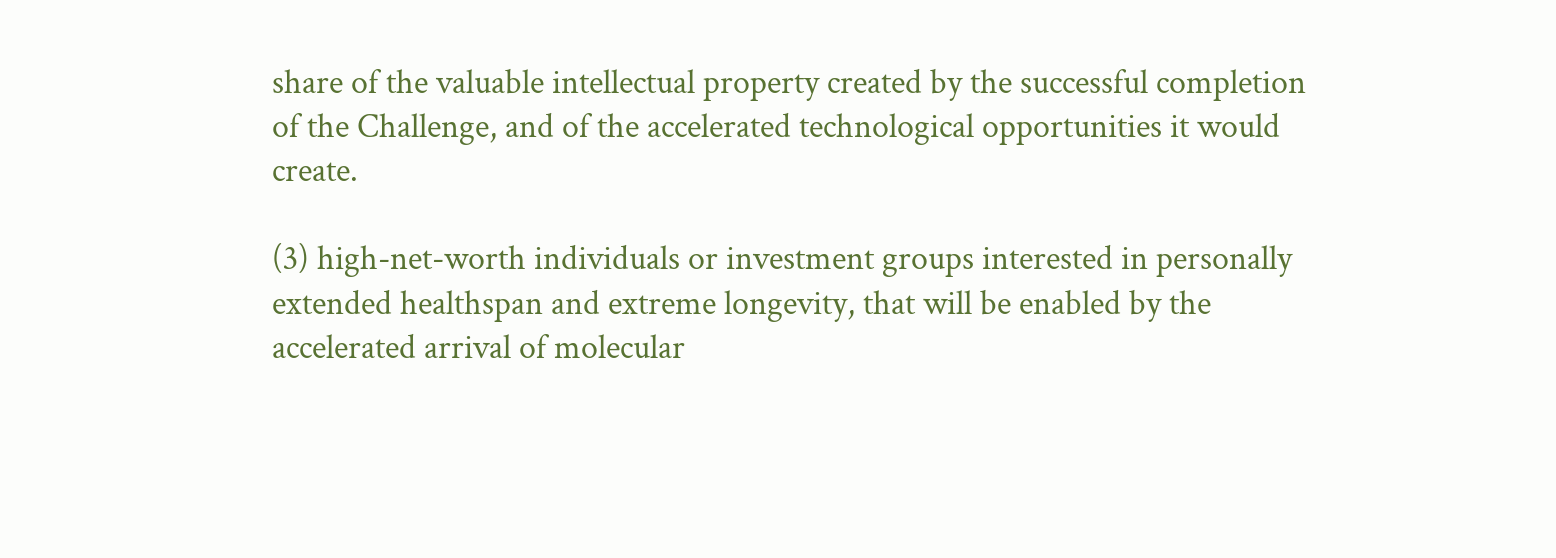share of the valuable intellectual property created by the successful completion of the Challenge, and of the accelerated technological opportunities it would create.

(3) high-net-worth individuals or investment groups interested in personally extended healthspan and extreme longevity, that will be enabled by the accelerated arrival of molecular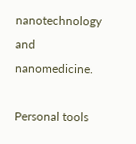nanotechnology and nanomedicine.

Personal tools